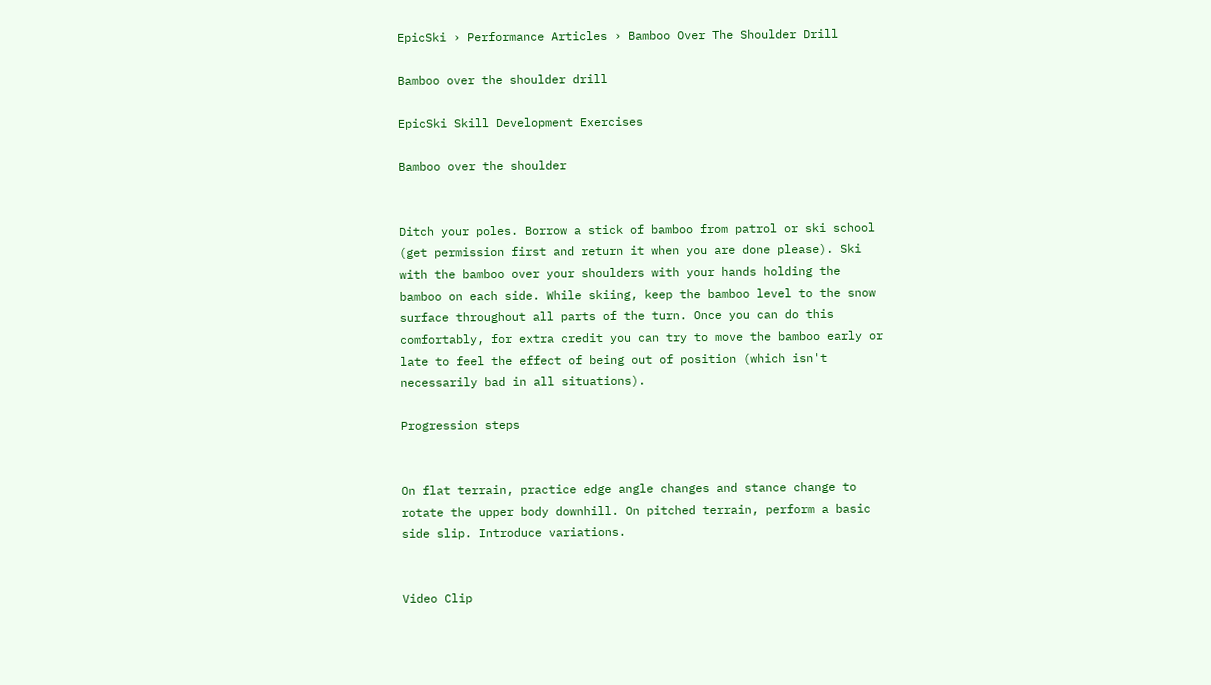EpicSki › Performance Articles › Bamboo Over The Shoulder Drill

Bamboo over the shoulder drill

EpicSki Skill Development Exercises

Bamboo over the shoulder


Ditch your poles. Borrow a stick of bamboo from patrol or ski school (get permission first and return it when you are done please). Ski with the bamboo over your shoulders with your hands holding the bamboo on each side. While skiing, keep the bamboo level to the snow surface throughout all parts of the turn. Once you can do this comfortably, for extra credit you can try to move the bamboo early or late to feel the effect of being out of position (which isn't necessarily bad in all situations).

Progression steps


On flat terrain, practice edge angle changes and stance change to rotate the upper body downhill. On pitched terrain, perform a basic side slip. Introduce variations.


Video Clip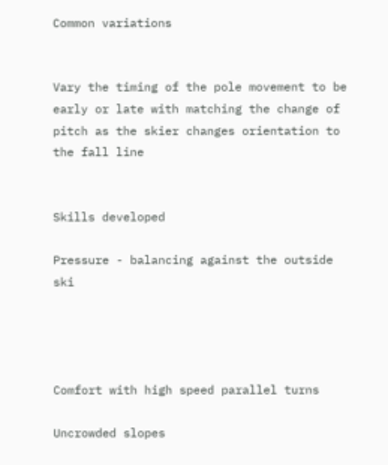Common variations


Vary the timing of the pole movement to be early or late with matching the change of pitch as the skier changes orientation to the fall line


Skills developed

Pressure - balancing against the outside ski




Comfort with high speed parallel turns

Uncrowded slopes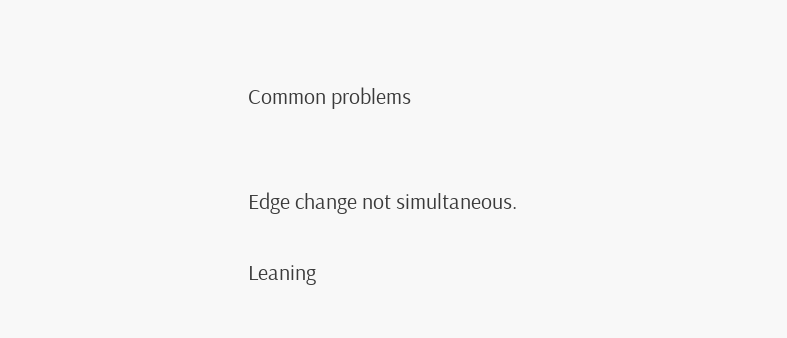Common problems


Edge change not simultaneous.

Leaning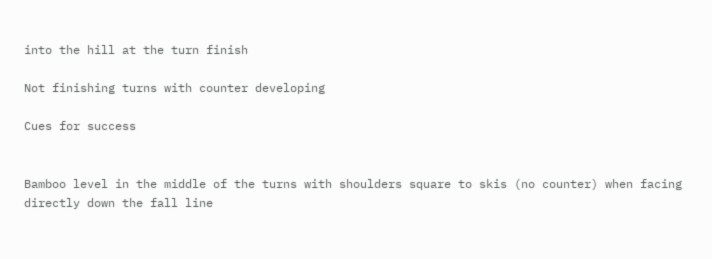into the hill at the turn finish

Not finishing turns with counter developing

Cues for success


Bamboo level in the middle of the turns with shoulders square to skis (no counter) when facing directly down the fall line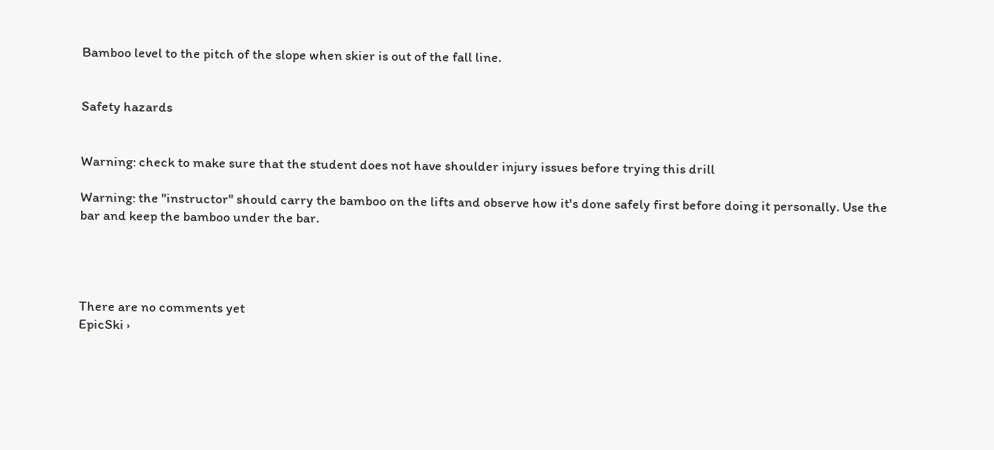Bamboo level to the pitch of the slope when skier is out of the fall line.


Safety hazards


Warning: check to make sure that the student does not have shoulder injury issues before trying this drill

Warning: the "instructor" should carry the bamboo on the lifts and observe how it's done safely first before doing it personally. Use the bar and keep the bamboo under the bar.




There are no comments yet
EpicSki ›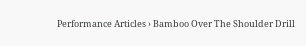Performance Articles › Bamboo Over The Shoulder Drill